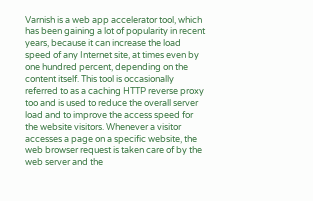Varnish is a web app accelerator tool, which has been gaining a lot of popularity in recent years, because it can increase the load speed of any Internet site, at times even by one hundred percent, depending on the content itself. This tool is occasionally referred to as a caching HTTP reverse proxy too and is used to reduce the overall server load and to improve the access speed for the website visitors. Whenever a visitor accesses a page on a specific website, the web browser request is taken care of by the web server and the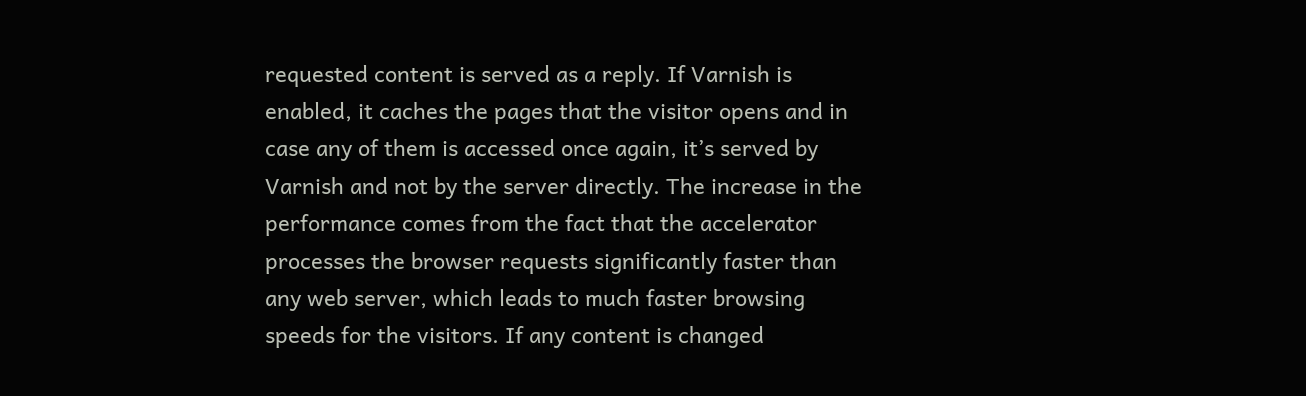requested content is served as a reply. If Varnish is enabled, it caches the pages that the visitor opens and in case any of them is accessed once again, it’s served by Varnish and not by the server directly. The increase in the performance comes from the fact that the accelerator processes the browser requests significantly faster than any web server, which leads to much faster browsing speeds for the visitors. If any content is changed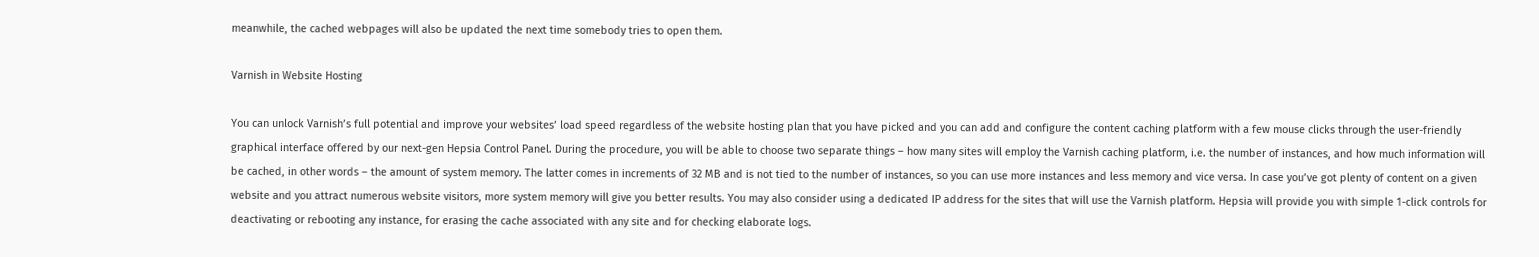meanwhile, the cached webpages will also be updated the next time somebody tries to open them.

Varnish in Website Hosting

You can unlock Varnish’s full potential and improve your websites’ load speed regardless of the website hosting plan that you have picked and you can add and configure the content caching platform with a few mouse clicks through the user-friendly graphical interface offered by our next-gen Hepsia Control Panel. During the procedure, you will be able to choose two separate things – how many sites will employ the Varnish caching platform, i.e. the number of instances, and how much information will be cached, in other words – the amount of system memory. The latter comes in increments of 32 MB and is not tied to the number of instances, so you can use more instances and less memory and vice versa. In case you’ve got plenty of content on a given website and you attract numerous website visitors, more system memory will give you better results. You may also consider using a dedicated IP address for the sites that will use the Varnish platform. Hepsia will provide you with simple 1-click controls for deactivating or rebooting any instance, for erasing the cache associated with any site and for checking elaborate logs.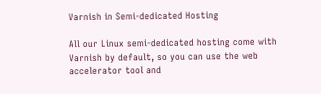Varnish in Semi-dedicated Hosting

All our Linux semi-dedicated hosting come with Varnish by default, so you can use the web accelerator tool and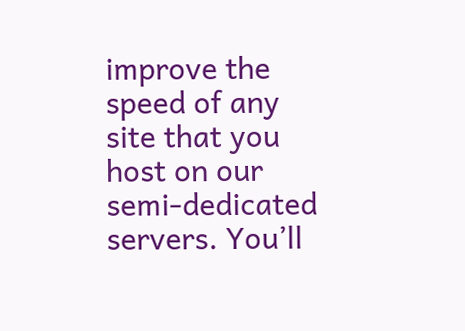improve the speed of any site that you host on our semi-dedicated servers. You’ll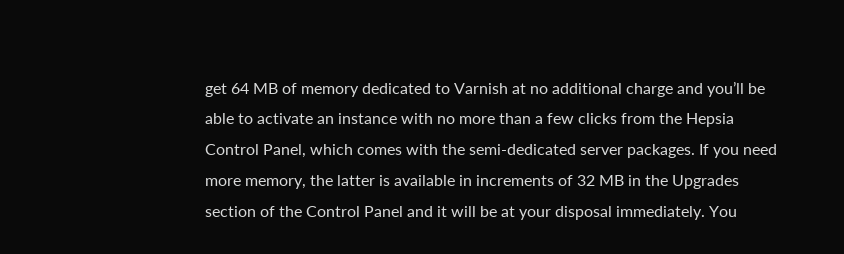get 64 MB of memory dedicated to Varnish at no additional charge and you’ll be able to activate an instance with no more than a few clicks from the Hepsia Control Panel, which comes with the semi-dedicated server packages. If you need more memory, the latter is available in increments of 32 MB in the Upgrades section of the Control Panel and it will be at your disposal immediately. You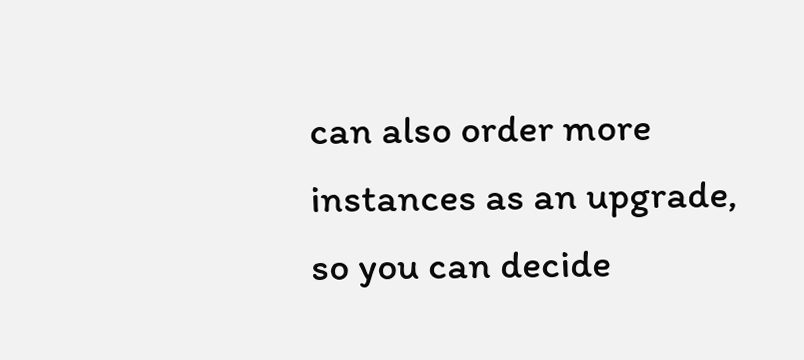can also order more instances as an upgrade, so you can decide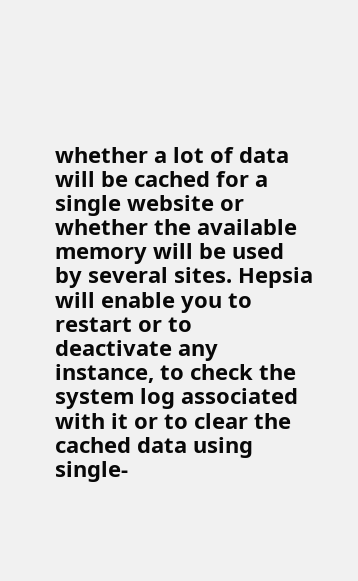whether a lot of data will be cached for a single website or whether the available memory will be used by several sites. Hepsia will enable you to restart or to deactivate any instance, to check the system log associated with it or to clear the cached data using single-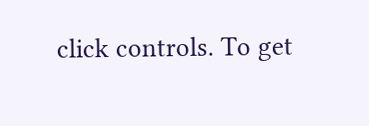click controls. To get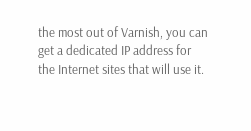the most out of Varnish, you can get a dedicated IP address for the Internet sites that will use it.